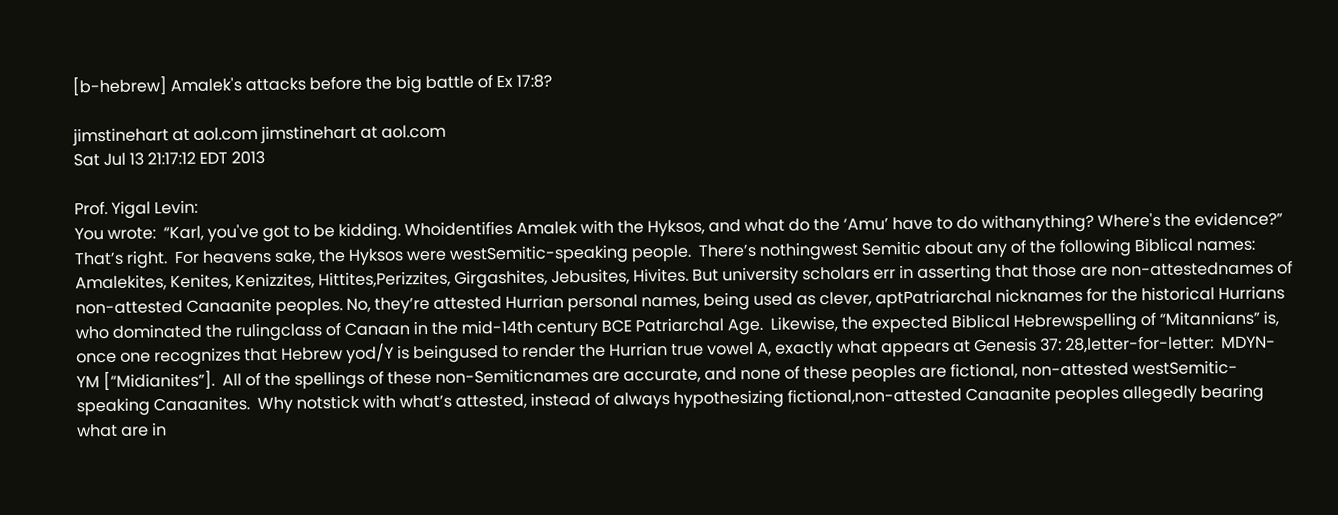[b-hebrew] Amalek's attacks before the big battle of Ex 17:8?

jimstinehart at aol.com jimstinehart at aol.com
Sat Jul 13 21:17:12 EDT 2013

Prof. Yigal Levin:
You wrote:  “Karl, you've got to be kidding. Whoidentifies Amalek with the Hyksos, and what do the ‘Amu’ have to do withanything? Where's the evidence?”
That’s right.  For heavens sake, the Hyksos were westSemitic-speaking people.  There’s nothingwest Semitic about any of the following Biblical names:  Amalekites, Kenites, Kenizzites, Hittites,Perizzites, Girgashites, Jebusites, Hivites. But university scholars err in asserting that those are non-attestednames of non-attested Canaanite peoples. No, they’re attested Hurrian personal names, being used as clever, aptPatriarchal nicknames for the historical Hurrians who dominated the rulingclass of Canaan in the mid-14th century BCE Patriarchal Age.  Likewise, the expected Biblical Hebrewspelling of “Mitannians” is, once one recognizes that Hebrew yod/Y is beingused to render the Hurrian true vowel A, exactly what appears at Genesis 37: 28,letter-for-letter:  MDYN-YM [“Midianites”].  All of the spellings of these non-Semiticnames are accurate, and none of these peoples are fictional, non-attested westSemitic-speaking Canaanites.  Why notstick with what’s attested, instead of always hypothesizing fictional,non-attested Canaanite peoples allegedly bearing what are in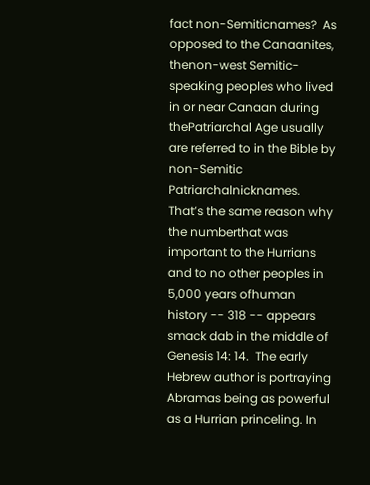fact non-Semiticnames?  As opposed to the Canaanites, thenon-west Semitic-speaking peoples who lived in or near Canaan during thePatriarchal Age usually are referred to in the Bible by non-Semitic Patriarchalnicknames.
That’s the same reason why the numberthat was important to the Hurrians and to no other peoples in 5,000 years ofhuman history -- 318 -- appears smack dab in the middle of Genesis 14: 14.  The early Hebrew author is portraying Abramas being as powerful as a Hurrian princeling. In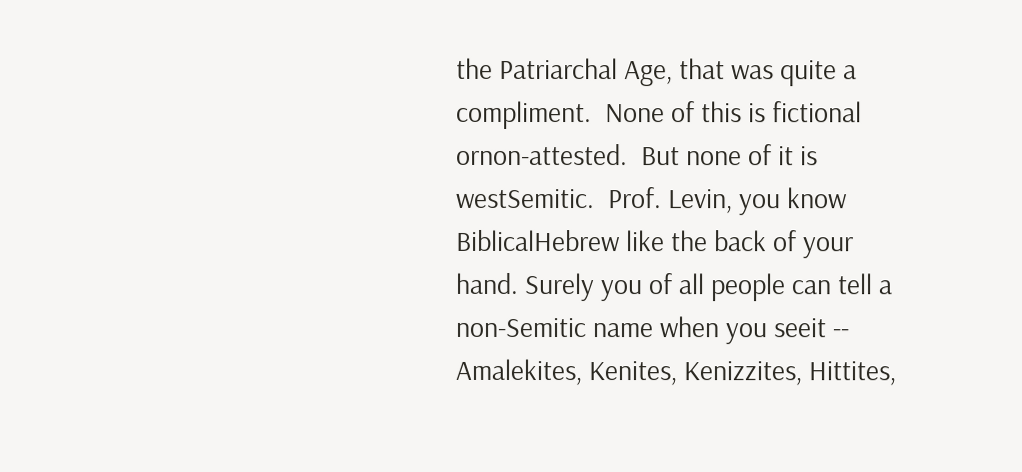the Patriarchal Age, that was quite a compliment.  None of this is fictional ornon-attested.  But none of it is westSemitic.  Prof. Levin, you know BiblicalHebrew like the back of your hand. Surely you of all people can tell a non-Semitic name when you seeit -- Amalekites, Kenites, Kenizzites, Hittites,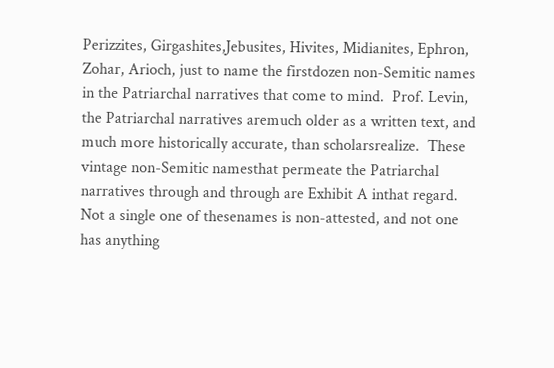Perizzites, Girgashites,Jebusites, Hivites, Midianites, Ephron, Zohar, Arioch, just to name the firstdozen non-Semitic names in the Patriarchal narratives that come to mind.  Prof. Levin, the Patriarchal narratives aremuch older as a written text, and much more historically accurate, than scholarsrealize.  These vintage non-Semitic namesthat permeate the Patriarchal narratives through and through are Exhibit A inthat regard.  Not a single one of thesenames is non-attested, and not one has anything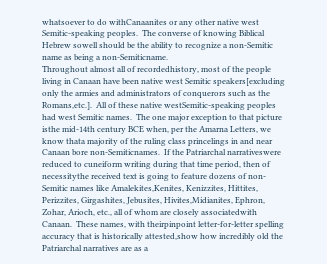whatsoever to do withCanaanites or any other native west Semitic-speaking peoples.  The converse of knowing Biblical Hebrew sowell should be the ability to recognize a non-Semitic name as being a non-Semiticname.
Throughout almost all of recordedhistory, most of the people living in Canaan have been native west Semitic speakers[excluding only the armies and administrators of conquerors such as the Romans,etc.].  All of these native westSemitic-speaking peoples had west Semitic names.  The one major exception to that picture isthe mid-14th century BCE when, per the Amarna Letters, we know thata majority of the ruling class princelings in and near Canaan bore non-Semiticnames.  If the Patriarchal narrativeswere reduced to cuneiform writing during that time period, then of necessitythe received text is going to feature dozens of non-Semitic names like Amalekites,Kenites, Kenizzites, Hittites, Perizzites, Girgashites, Jebusites, Hivites,Midianites, Ephron, Zohar, Arioch, etc., all of whom are closely associatedwith Canaan.  These names, with theirpinpoint letter-for-letter spelling accuracy that is historically attested,show how incredibly old the Patriarchal narratives are as a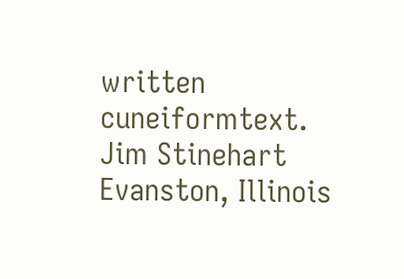written cuneiformtext.
Jim Stinehart
Evanston, Illinois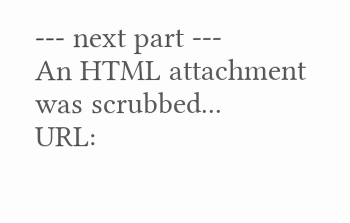--- next part ---
An HTML attachment was scrubbed...
URL: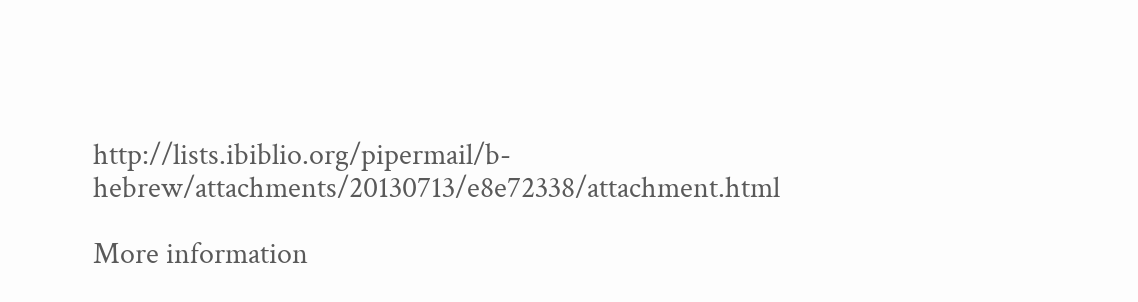http://lists.ibiblio.org/pipermail/b-hebrew/attachments/20130713/e8e72338/attachment.html

More information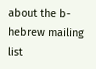about the b-hebrew mailing list